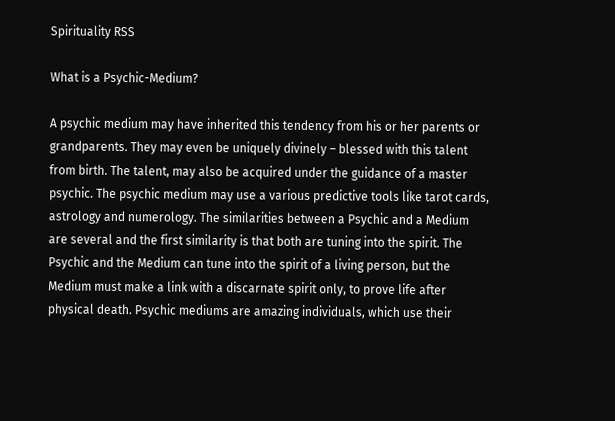Spirituality RSS

What is a Psychic-Medium?

A psychic medium may have inherited this tendency from his or her parents or grandparents. They may even be uniquely divinely – blessed with this talent from birth. The talent, may also be acquired under the guidance of a master psychic. The psychic medium may use a various predictive tools like tarot cards, astrology and numerology. The similarities between a Psychic and a Medium are several and the first similarity is that both are tuning into the spirit. The Psychic and the Medium can tune into the spirit of a living person, but the Medium must make a link with a discarnate spirit only, to prove life after physical death. Psychic mediums are amazing individuals, which use their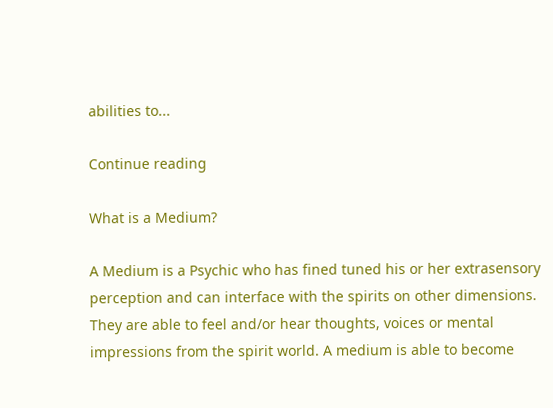abilities to...

Continue reading

What is a Medium?

A Medium is a Psychic who has fined tuned his or her extrasensory perception and can interface with the spirits on other dimensions. They are able to feel and/or hear thoughts, voices or mental impressions from the spirit world. A medium is able to become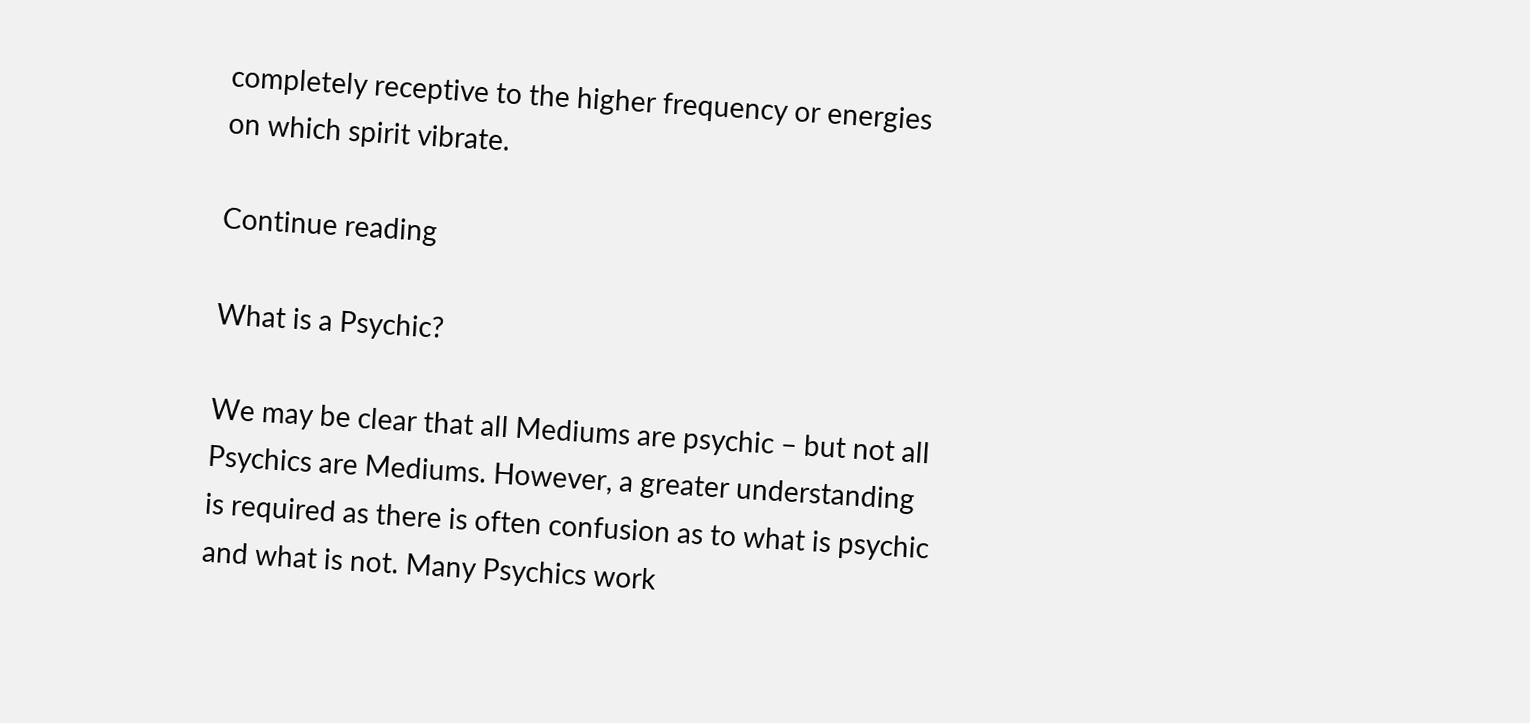completely receptive to the higher frequency or energies on which spirit vibrate.

Continue reading

What is a Psychic?

We may be clear that all Mediums are psychic – but not all Psychics are Mediums. However, a greater understanding is required as there is often confusion as to what is psychic and what is not. Many Psychics work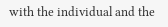with the individual and the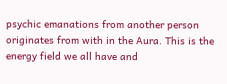psychic emanations from another person originates from with in the Aura. This is the energy field we all have and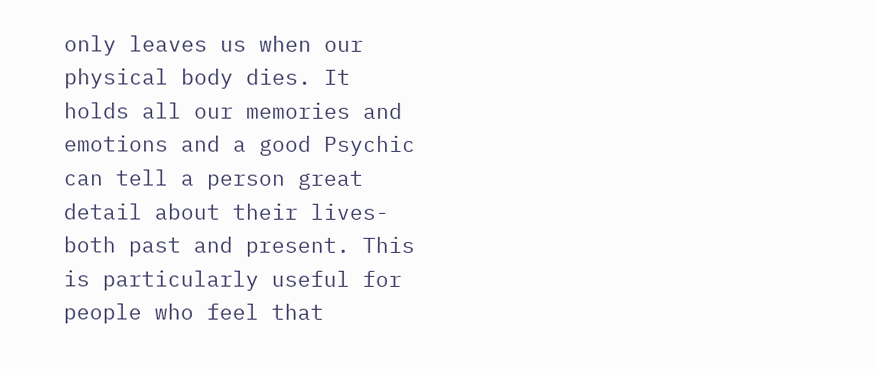only leaves us when our physical body dies. It holds all our memories and emotions and a good Psychic can tell a person great detail about their lives- both past and present. This is particularly useful for people who feel that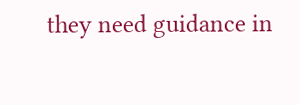they need guidance in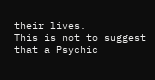their lives.
This is not to suggest that a Psychic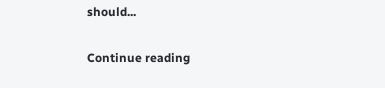should...

Continue reading